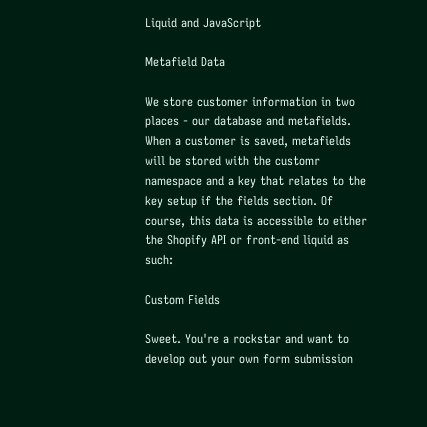Liquid and JavaScript

Metafield Data

We store customer information in two places - our database and metafields. When a customer is saved, metafields will be stored with the customr namespace and a key that relates to the key setup if the fields section. Of course, this data is accessible to either the Shopify API or front-end liquid as such:

Custom Fields

Sweet. You're a rockstar and want to develop out your own form submission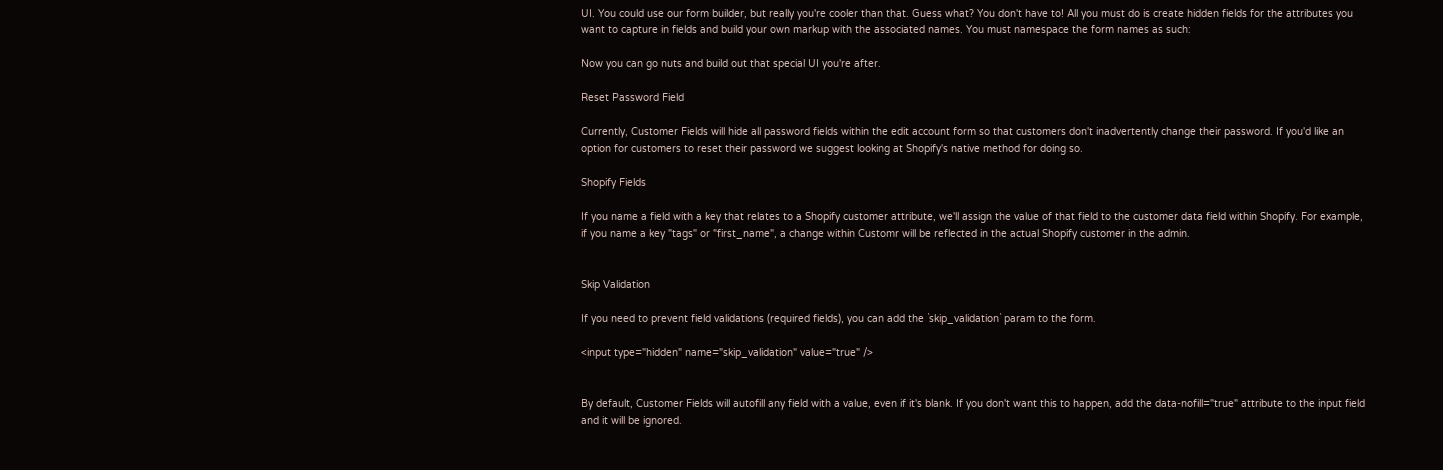UI. You could use our form builder, but really you're cooler than that. Guess what? You don't have to! All you must do is create hidden fields for the attributes you want to capture in fields and build your own markup with the associated names. You must namespace the form names as such:

Now you can go nuts and build out that special UI you're after.

Reset Password Field

Currently, Customer Fields will hide all password fields within the edit account form so that customers don't inadvertently change their password. If you'd like an option for customers to reset their password we suggest looking at Shopify's native method for doing so.

Shopify Fields

If you name a field with a key that relates to a Shopify customer attribute, we'll assign the value of that field to the customer data field within Shopify. For example, if you name a key "tags" or "first_name", a change within Customr will be reflected in the actual Shopify customer in the admin.


Skip Validation

If you need to prevent field validations (required fields), you can add the `skip_validation` param to the form.

<input type="hidden" name="skip_validation" value="true" />


By default, Customer Fields will autofill any field with a value, even if it's blank. If you don't want this to happen, add the data-nofill="true" attribute to the input field and it will be ignored.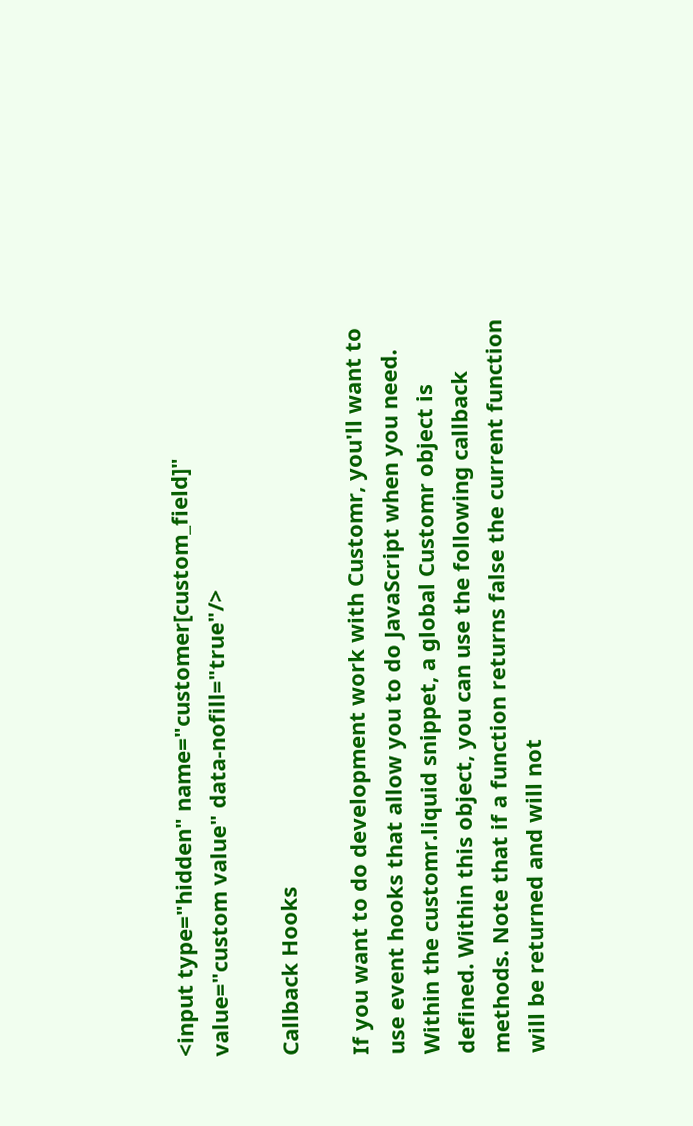<input type="hidden" name="customer[custom_field]" value="custom value" data-nofill="true"/>

Callback Hooks

If you want to do development work with Customr, you'll want to use event hooks that allow you to do JavaScript when you need. Within the customr.liquid snippet, a global Customr object is defined. Within this object, you can use the following callback methods. Note that if a function returns false the current function will be returned and will not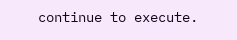continue to execute.